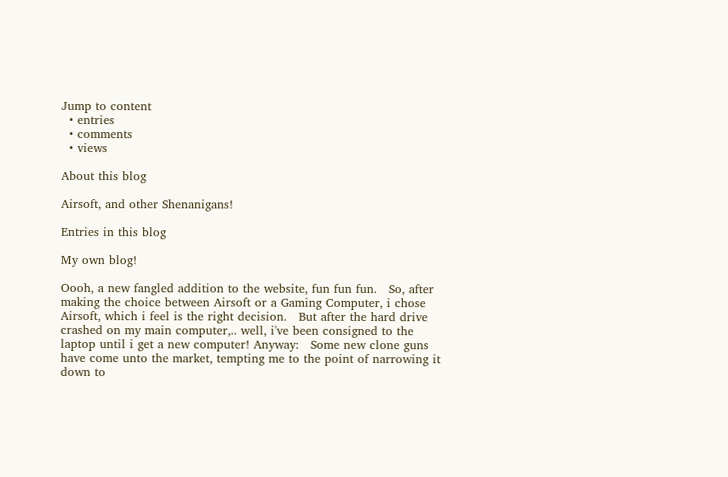Jump to content
  • entries
  • comments
  • views

About this blog

Airsoft, and other Shenanigans!

Entries in this blog

My own blog!

Oooh, a new fangled addition to the website, fun fun fun.   So, after making the choice between Airsoft or a Gaming Computer, i chose Airsoft, which i feel is the right decision.   But after the hard drive crashed on my main computer,.. well, i've been consigned to the laptop until i get a new computer! Anyway:   Some new clone guns have come unto the market, tempting me to the point of narrowing it down to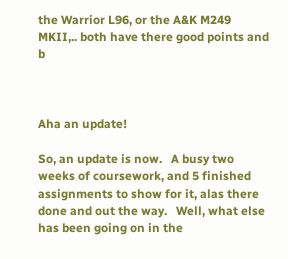the Warrior L96, or the A&K M249 MKII,.. both have there good points and b



Aha an update!

So, an update is now.   A busy two weeks of coursework, and 5 finished assignments to show for it, alas there done and out the way.   Well, what else has been going on in the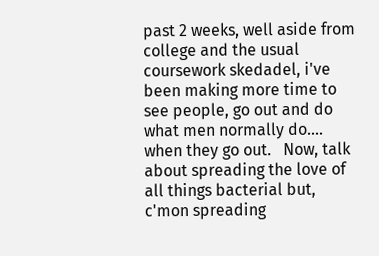past 2 weeks, well aside from college and the usual coursework skedadel, i've been making more time to see people, go out and do what men normally do.... when they go out.   Now, talk about spreading the love of all things bacterial but, c'mon spreading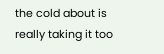the cold about is really taking it too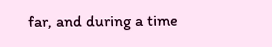far, and during a time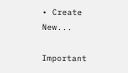• Create New...

Important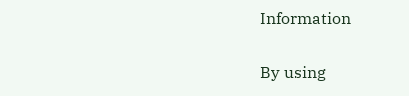Information

By using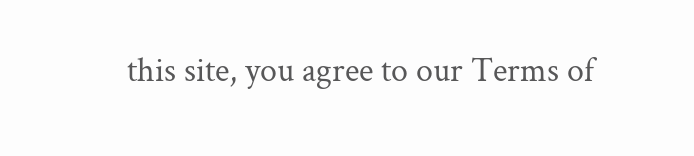this site, you agree to our Terms of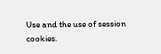Use and the use of session cookies.